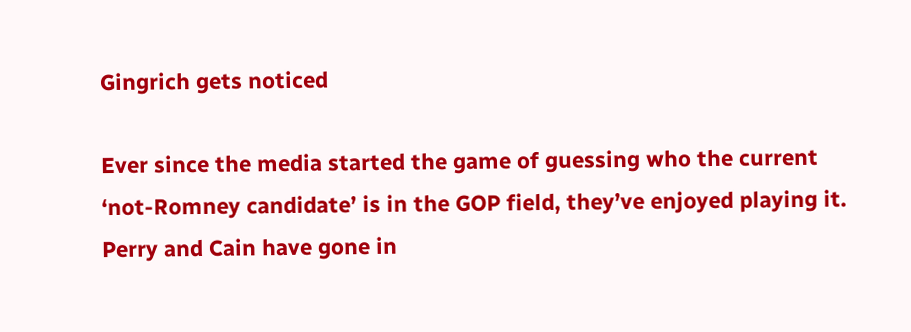Gingrich gets noticed

Ever since the media started the game of guessing who the current ‘not-Romney candidate’ is in the GOP field, they’ve enjoyed playing it. Perry and Cain have gone in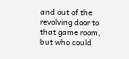and out of the revolving door to that game room, but who could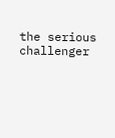the serious challenger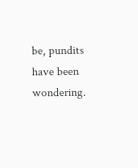be, pundits have been wondering.